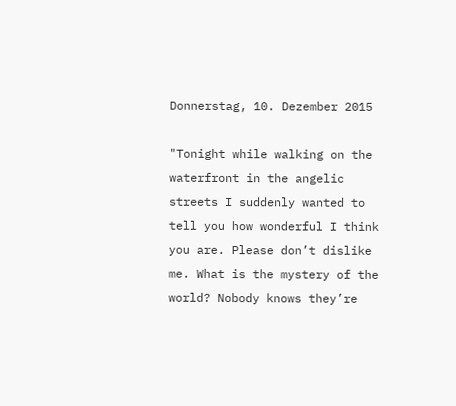Donnerstag, 10. Dezember 2015

"Tonight while walking on the waterfront in the angelic streets I suddenly wanted to tell you how wonderful I think you are. Please don’t dislike me. What is the mystery of the world? Nobody knows they’re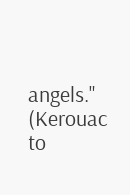angels."
(Kerouac to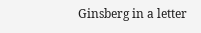Ginsberg in a letter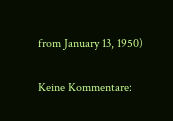from January 13, 1950)

Keine Kommentare: